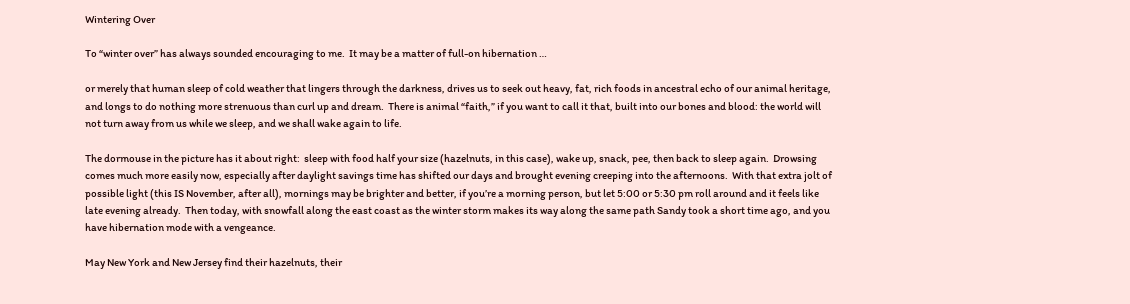Wintering Over

To “winter over” has always sounded encouraging to me.  It may be a matter of full-on hibernation …

or merely that human sleep of cold weather that lingers through the darkness, drives us to seek out heavy, fat, rich foods in ancestral echo of our animal heritage, and longs to do nothing more strenuous than curl up and dream.  There is animal “faith,” if you want to call it that, built into our bones and blood: the world will not turn away from us while we sleep, and we shall wake again to life.

The dormouse in the picture has it about right:  sleep with food half your size (hazelnuts, in this case), wake up, snack, pee, then back to sleep again.  Drowsing comes much more easily now, especially after daylight savings time has shifted our days and brought evening creeping into the afternoons.  With that extra jolt of possible light (this IS November, after all), mornings may be brighter and better, if you’re a morning person, but let 5:00 or 5:30 pm roll around and it feels like late evening already.  Then today, with snowfall along the east coast as the winter storm makes its way along the same path Sandy took a short time ago, and you have hibernation mode with a vengeance.

May New York and New Jersey find their hazelnuts, their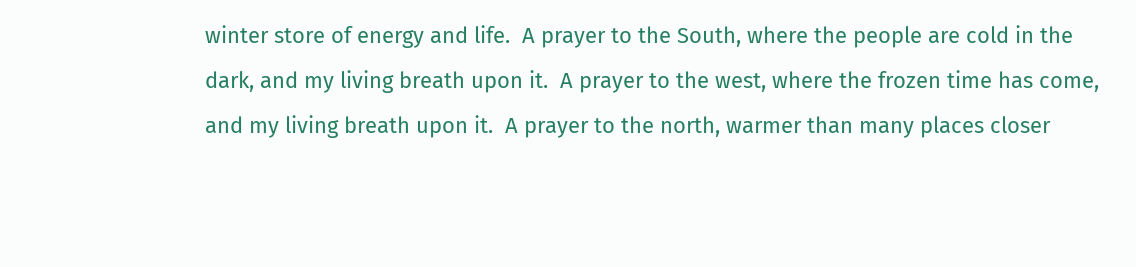winter store of energy and life.  A prayer to the South, where the people are cold in the dark, and my living breath upon it.  A prayer to the west, where the frozen time has come, and my living breath upon it.  A prayer to the north, warmer than many places closer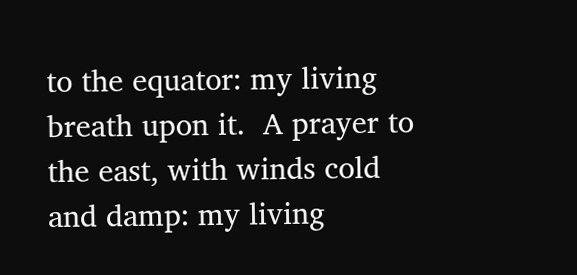to the equator: my living breath upon it.  A prayer to the east, with winds cold and damp: my living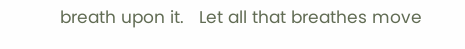breath upon it.   Let all that breathes move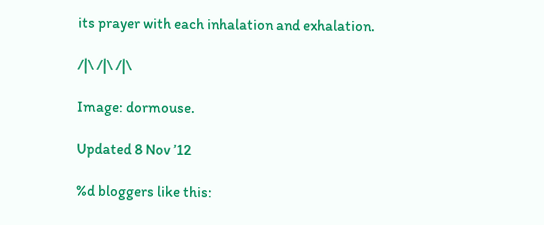its prayer with each inhalation and exhalation.

/|\ /|\ /|\

Image: dormouse.

Updated 8 Nov ’12

%d bloggers like this: